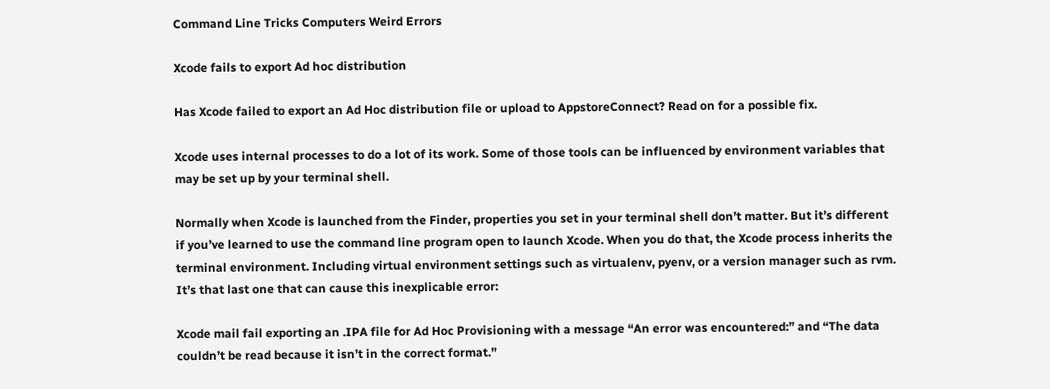Command Line Tricks Computers Weird Errors

Xcode fails to export Ad hoc distribution

Has Xcode failed to export an Ad Hoc distribution file or upload to AppstoreConnect? Read on for a possible fix.

Xcode uses internal processes to do a lot of its work. Some of those tools can be influenced by environment variables that may be set up by your terminal shell.

Normally when Xcode is launched from the Finder, properties you set in your terminal shell don’t matter. But it’s different if you’ve learned to use the command line program open to launch Xcode. When you do that, the Xcode process inherits the terminal environment. Including virtual environment settings such as virtualenv, pyenv, or a version manager such as rvm. It’s that last one that can cause this inexplicable error:

Xcode mail fail exporting an .IPA file for Ad Hoc Provisioning with a message “An error was encountered:” and “The data couldn’t be read because it isn’t in the correct format.”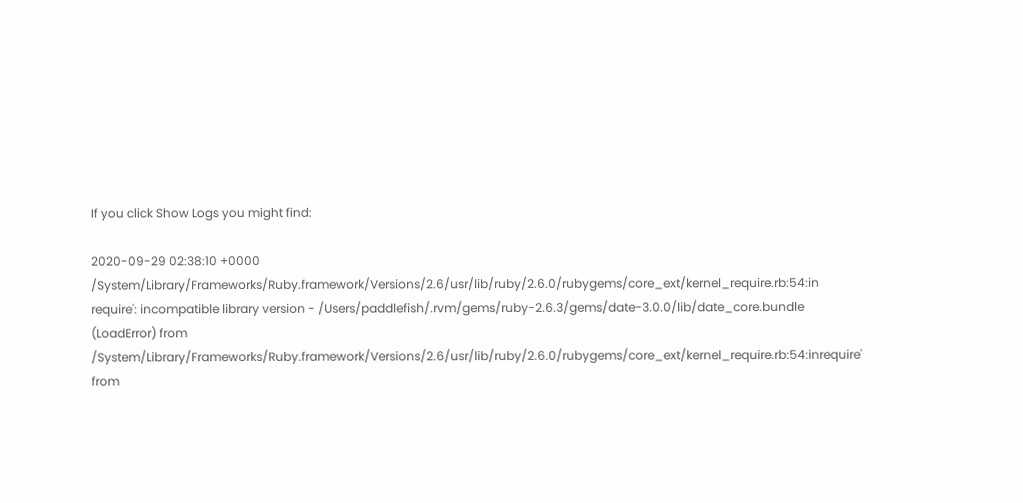If you click Show Logs you might find:

2020-09-29 02:38:10 +0000 /System/Library/Frameworks/Ruby.framework/Versions/2.6/usr/lib/ruby/2.6.0/rubygems/core_ext/kernel_require.rb:54:in require': incompatible library version - /Users/paddlefish/.rvm/gems/ruby-2.6.3/gems/date-3.0.0/lib/date_core.bundle (LoadError) from /System/Library/Frameworks/Ruby.framework/Versions/2.6/usr/lib/ruby/2.6.0/rubygems/core_ext/kernel_require.rb:54:inrequire'
from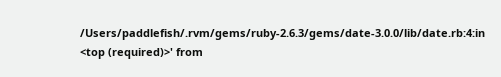/Users/paddlefish/.rvm/gems/ruby-2.6.3/gems/date-3.0.0/lib/date.rb:4:in <top (required)>' from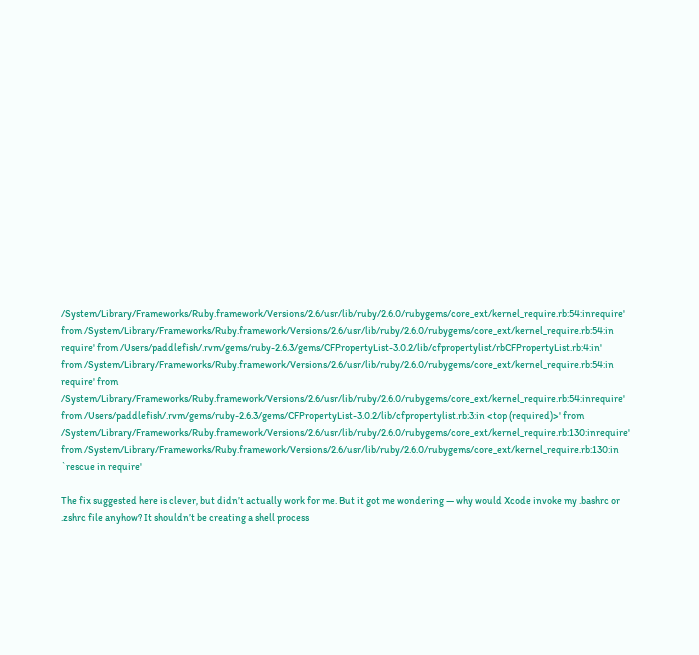/System/Library/Frameworks/Ruby.framework/Versions/2.6/usr/lib/ruby/2.6.0/rubygems/core_ext/kernel_require.rb:54:inrequire'
from /System/Library/Frameworks/Ruby.framework/Versions/2.6/usr/lib/ruby/2.6.0/rubygems/core_ext/kernel_require.rb:54:in require' from /Users/paddlefish/.rvm/gems/ruby-2.6.3/gems/CFPropertyList-3.0.2/lib/cfpropertylist/rbCFPropertyList.rb:4:in'
from /System/Library/Frameworks/Ruby.framework/Versions/2.6/usr/lib/ruby/2.6.0/rubygems/core_ext/kernel_require.rb:54:in require' from /System/Library/Frameworks/Ruby.framework/Versions/2.6/usr/lib/ruby/2.6.0/rubygems/core_ext/kernel_require.rb:54:inrequire'
from /Users/paddlefish/.rvm/gems/ruby-2.6.3/gems/CFPropertyList-3.0.2/lib/cfpropertylist.rb:3:in <top (required)>' from /System/Library/Frameworks/Ruby.framework/Versions/2.6/usr/lib/ruby/2.6.0/rubygems/core_ext/kernel_require.rb:130:inrequire'
from /System/Library/Frameworks/Ruby.framework/Versions/2.6/usr/lib/ruby/2.6.0/rubygems/core_ext/kernel_require.rb:130:in `rescue in require'

The fix suggested here is clever, but didn’t actually work for me. But it got me wondering — why would Xcode invoke my .bashrc or .zshrc file anyhow? It shouldn’t be creating a shell process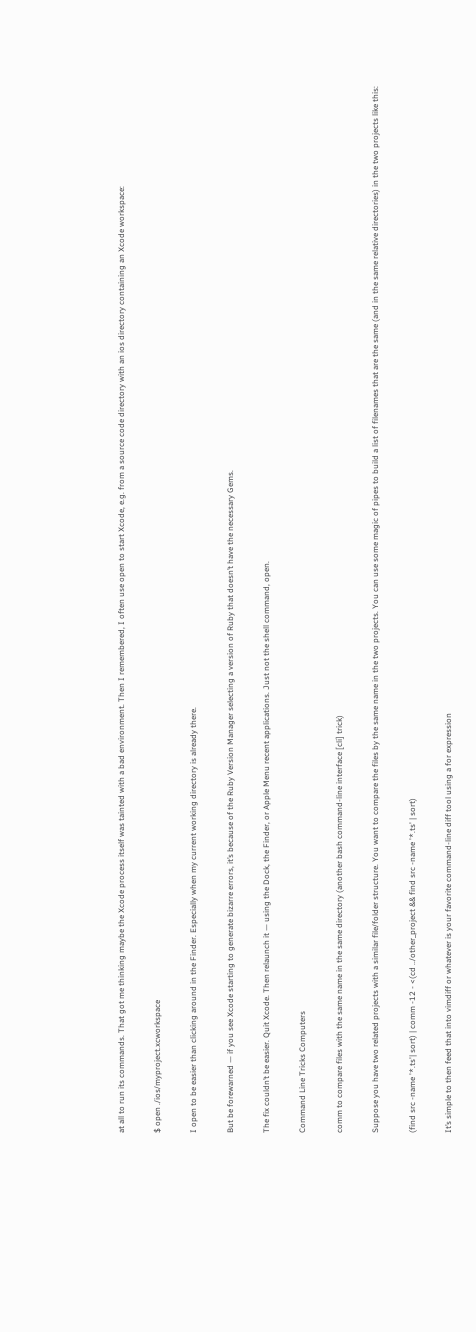at all to run its commands. That got me thinking maybe the Xcode process itself was tainted with a bad environment. Then I remembered, I often use open to start Xcode, e.g. from a source code directory with an ios directory containing an Xcode workspace:

$ open ./ios/myproject.xcworkspace

I open to be easier than clicking around in the Finder. Especially when my current working directory is already there.

But be forewarned — if you see Xcode starting to generate bizarre errors, it’s because of the Ruby Version Manager selecting a version of Ruby that doesn’t have the necessary Gems.

The fix couldn’t be easier. Quit Xcode. Then relaunch it — using the Dock, the Finder, or Apple Menu recent applications. Just not the shell command, open.

Command Line Tricks Computers

comm to compare files with the same name in the same directory (another bash command-line interface [cli] trick)

Suppose you have two related projects with a similar file/folder structure. You want to compare the files by the same name in the two projects. You can use some magic of pipes to build a list of filenames that are the same (and in the same relative directories) in the two projects like this:

(find src -name '*.ts'| sort) | comm -12 - <(cd ../other_project && find src -name '*.ts' | sort)

It’s simple to then feed that into vimdiff or whatever is your favorite command-line diff tool using a for expression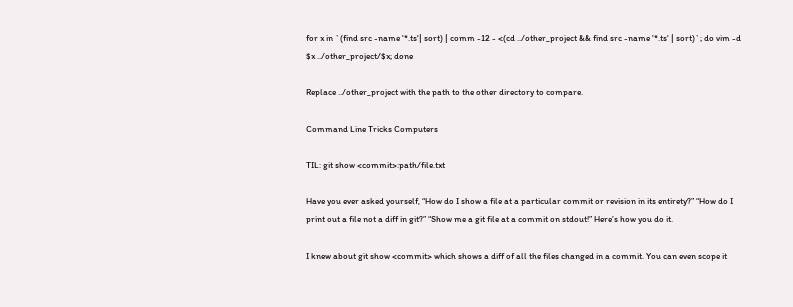for x in `(find src -name '*.ts'| sort) | comm -12 - <(cd ../other_project && find src -name '*.ts' | sort)`; do vim -d $x ../other_project/$x; done

Replace ../other_project with the path to the other directory to compare.

Command Line Tricks Computers

TIL: git show <commit>:path/file.txt

Have you ever asked yourself, “How do I show a file at a particular commit or revision in its entirety?” “How do I print out a file not a diff in git?” “Show me a git file at a commit on stdout!” Here’s how you do it.

I knew about git show <commit> which shows a diff of all the files changed in a commit. You can even scope it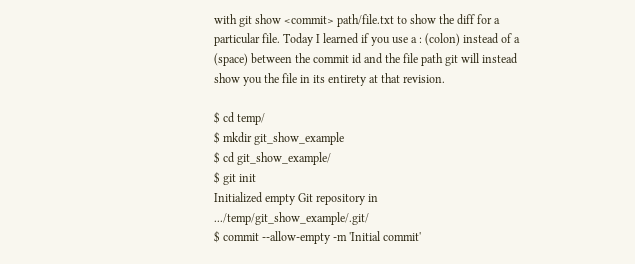with git show <commit> path/file.txt to show the diff for a particular file. Today I learned if you use a : (colon) instead of a (space) between the commit id and the file path git will instead show you the file in its entirety at that revision.

$ cd temp/
$ mkdir git_show_example
$ cd git_show_example/
$ git init
Initialized empty Git repository in .../temp/git_show_example/.git/
$ commit --allow-empty -m 'Initial commit'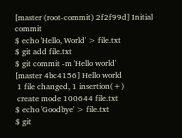[master (root-commit) 2f2f99d] Initial commit
$ echo 'Hello, World' > file.txt
$ git add file.txt
$ git commit -m 'Hello world'
[master 4bc4156] Hello world
 1 file changed, 1 insertion(+)
 create mode 100644 file.txt
$ echo 'Goodbye' > file.txt
$ git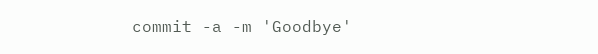commit -a -m 'Goodbye'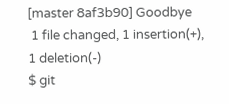[master 8af3b90] Goodbye
 1 file changed, 1 insertion(+), 1 deletion(-)
$ git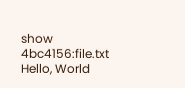show 4bc4156:file.txt
Hello, World